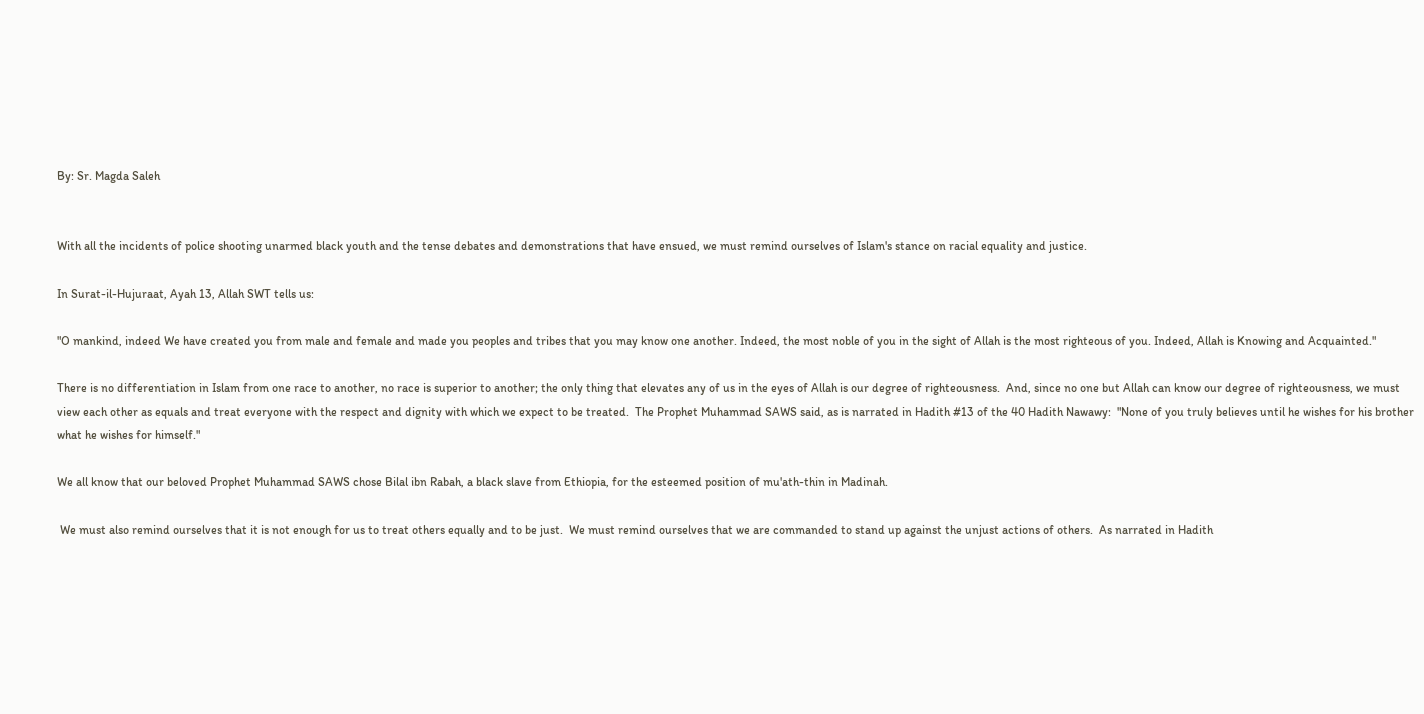By: Sr. Magda Saleh


With all the incidents of police shooting unarmed black youth and the tense debates and demonstrations that have ensued, we must remind ourselves of Islam's stance on racial equality and justice.

In Surat-il-Hujuraat, Ayah 13, Allah SWT tells us:

"O mankind, indeed We have created you from male and female and made you peoples and tribes that you may know one another. Indeed, the most noble of you in the sight of Allah is the most righteous of you. Indeed, Allah is Knowing and Acquainted."

There is no differentiation in Islam from one race to another, no race is superior to another; the only thing that elevates any of us in the eyes of Allah is our degree of righteousness.  And, since no one but Allah can know our degree of righteousness, we must view each other as equals and treat everyone with the respect and dignity with which we expect to be treated.  The Prophet Muhammad SAWS said, as is narrated in Hadith #13 of the 40 Hadith Nawawy:  "None of you truly believes until he wishes for his brother what he wishes for himself."

We all know that our beloved Prophet Muhammad SAWS chose Bilal ibn Rabah, a black slave from Ethiopia, for the esteemed position of mu'ath-thin in Madinah.

 We must also remind ourselves that it is not enough for us to treat others equally and to be just.  We must remind ourselves that we are commanded to stand up against the unjust actions of others.  As narrated in Hadith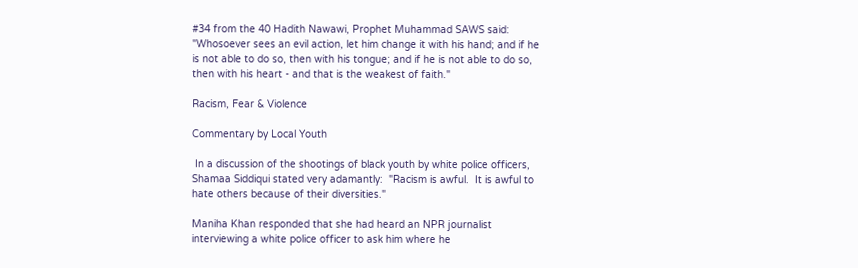#34 from the 40 Hadith Nawawi, Prophet Muhammad SAWS said: "Whosoever sees an evil action, let him change it with his hand; and if he is not able to do so, then with his tongue; and if he is not able to do so, then with his heart - and that is the weakest of faith."

Racism, Fear & Violence

Commentary by Local Youth

 In a discussion of the shootings of black youth by white police officers, Shamaa Siddiqui stated very adamantly:  "Racism is awful.  It is awful to hate others because of their diversities."

Maniha Khan responded that she had heard an NPR journalist interviewing a white police officer to ask him where he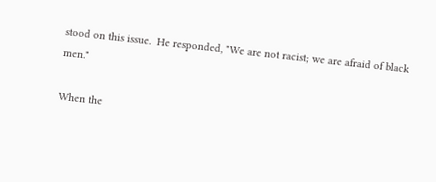stood on this issue.  He responded, "We are not racist; we are afraid of black men."

When the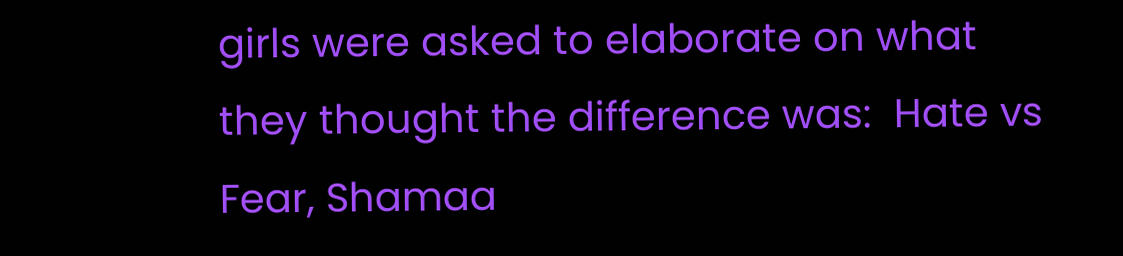girls were asked to elaborate on what they thought the difference was:  Hate vs Fear, Shamaa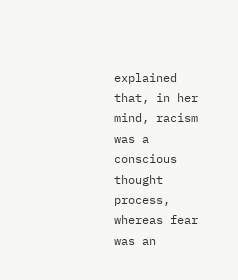explained that, in her mind, racism was a conscious thought process, whereas fear was an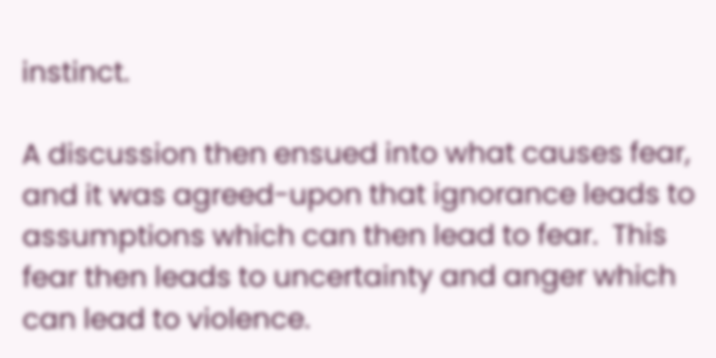instinct.

A discussion then ensued into what causes fear, and it was agreed-upon that ignorance leads to assumptions which can then lead to fear.  This fear then leads to uncertainty and anger which can lead to violence.